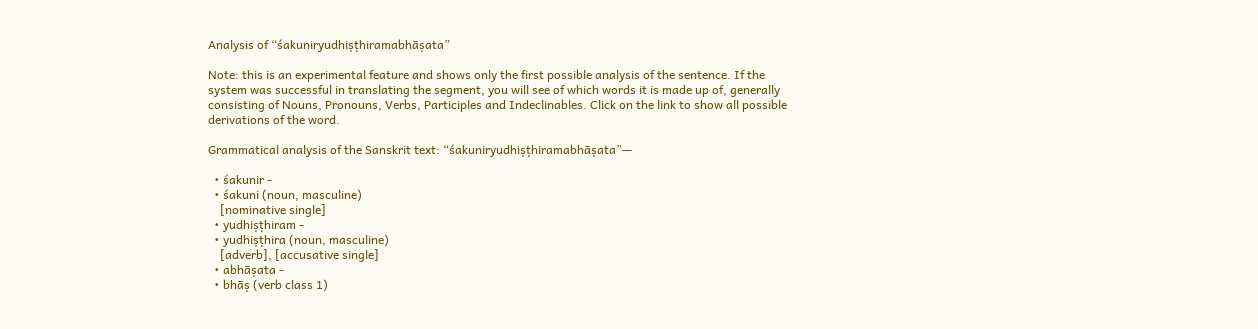Analysis of “śakuniryudhiṣṭhiramabhāṣata”

Note: this is an experimental feature and shows only the first possible analysis of the sentence. If the system was successful in translating the segment, you will see of which words it is made up of, generally consisting of Nouns, Pronouns, Verbs, Participles and Indeclinables. Click on the link to show all possible derivations of the word.

Grammatical analysis of the Sanskrit text: “śakuniryudhiṣṭhiramabhāṣata”—

  • śakunir -
  • śakuni (noun, masculine)
    [nominative single]
  • yudhiṣṭhiram -
  • yudhiṣṭhira (noun, masculine)
    [adverb], [accusative single]
  • abhāṣata -
  • bhāṣ (verb class 1)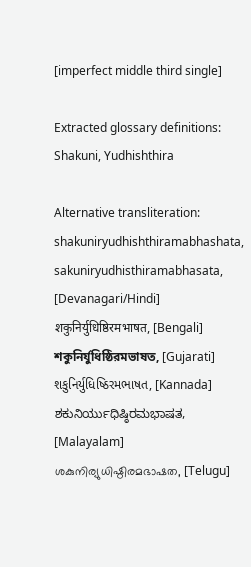[imperfect middle third single]

Extracted glossary definitions: Shakuni, Yudhishthira

Alternative transliteration: shakuniryudhishthiramabhashata, sakuniryudhisthiramabhasata, [Devanagari/Hindi] शकुनिर्युधिष्ठिरमभाषत, [Bengali] শকুনির্যুধিষ্ঠিরমভাষত, [Gujarati] શકુનિર્યુધિષ્ઠિરમભાષત, [Kannada] ಶಕುನಿರ್ಯುಧಿಷ್ಠಿರಮಭಾಷತ, [Malayalam] ശകുനിര്യുധിഷ്ഠിരമഭാഷത, [Telugu]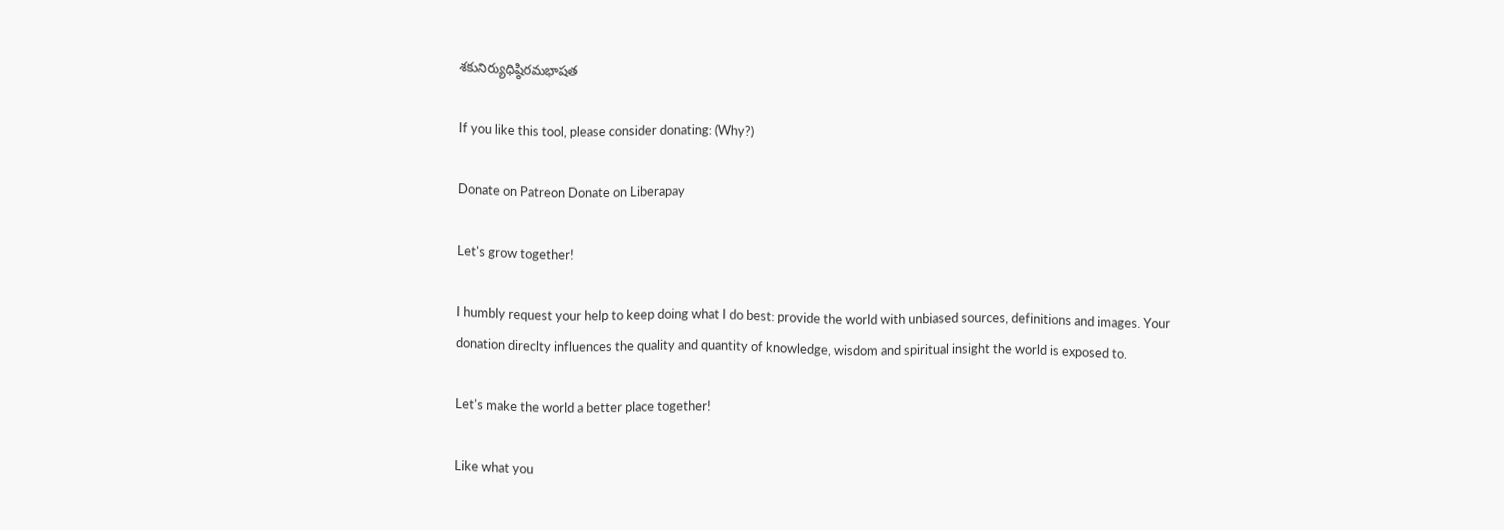శకునిర్యుధిష్ఠిరమభాషత

If you like this tool, please consider donating: (Why?)

Donate on Patreon Donate on Liberapay

Let's grow together!

I humbly request your help to keep doing what I do best: provide the world with unbiased sources, definitions and images. Your donation direclty influences the quality and quantity of knowledge, wisdom and spiritual insight the world is exposed to.

Let's make the world a better place together!

Like what you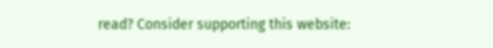read? Consider supporting this website: